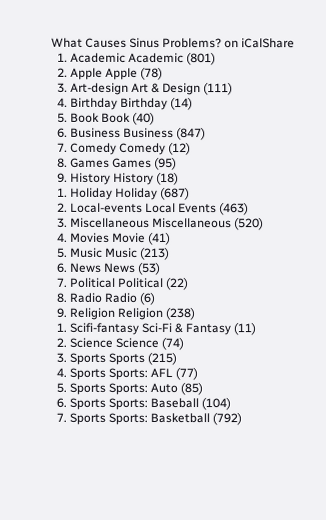What Causes Sinus Problems? on iCalShare
  1. Academic Academic (801)
  2. Apple Apple (78)
  3. Art-design Art & Design (111)
  4. Birthday Birthday (14)
  5. Book Book (40)
  6. Business Business (847)
  7. Comedy Comedy (12)
  8. Games Games (95)
  9. History History (18)
  1. Holiday Holiday (687)
  2. Local-events Local Events (463)
  3. Miscellaneous Miscellaneous (520)
  4. Movies Movie (41)
  5. Music Music (213)
  6. News News (53)
  7. Political Political (22)
  8. Radio Radio (6)
  9. Religion Religion (238)
  1. Scifi-fantasy Sci-Fi & Fantasy (11)
  2. Science Science (74)
  3. Sports Sports (215)
  4. Sports Sports: AFL (77)
  5. Sports Sports: Auto (85)
  6. Sports Sports: Baseball (104)
  7. Sports Sports: Basketball (792)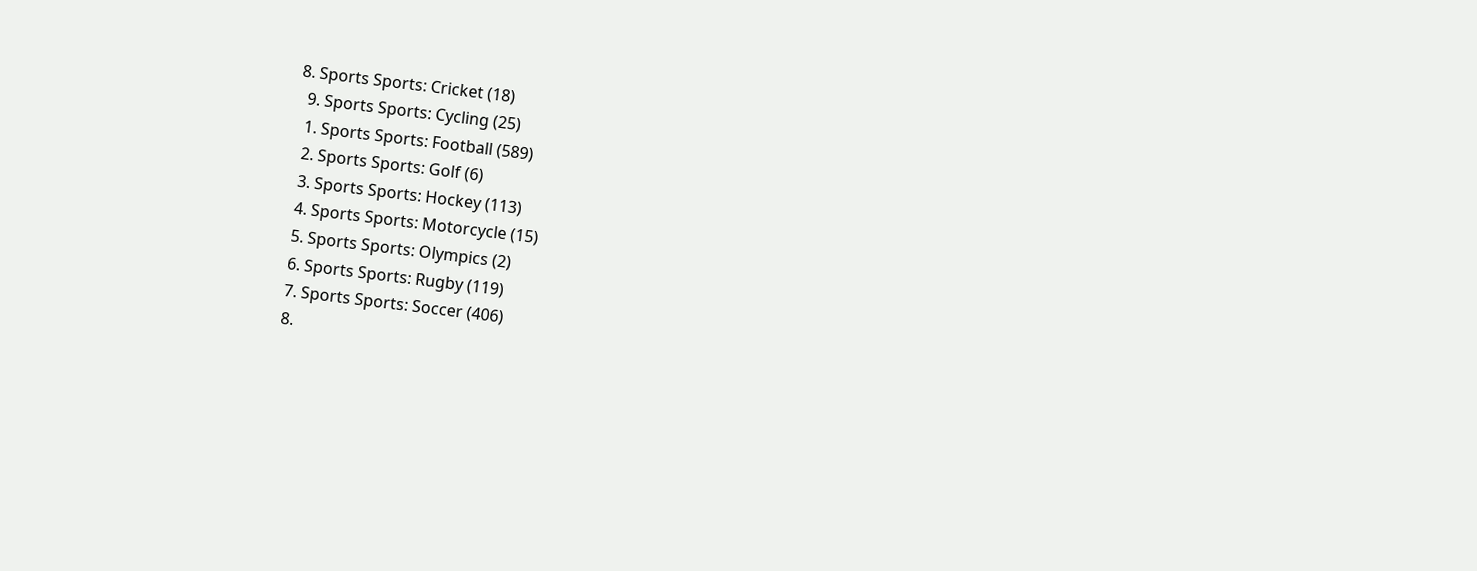8. Sports Sports: Cricket (18)
  9. Sports Sports: Cycling (25)
  1. Sports Sports: Football (589)
  2. Sports Sports: Golf (6)
  3. Sports Sports: Hockey (113)
  4. Sports Sports: Motorcycle (15)
  5. Sports Sports: Olympics (2)
  6. Sports Sports: Rugby (119)
  7. Sports Sports: Soccer (406)
  8.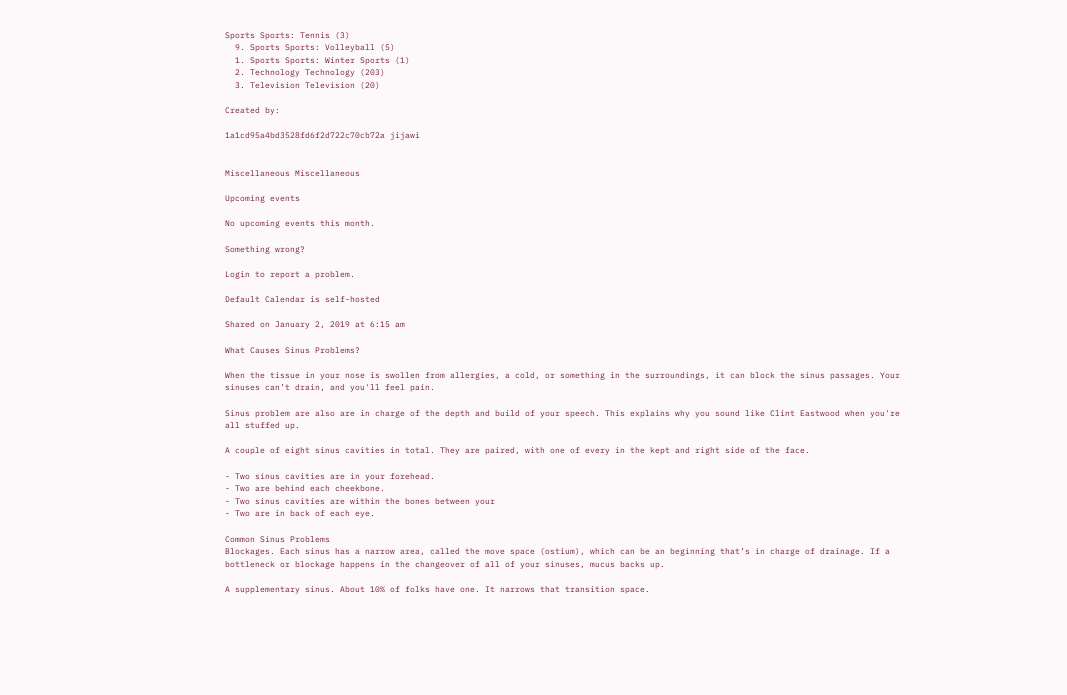Sports Sports: Tennis (3)
  9. Sports Sports: Volleyball (5)
  1. Sports Sports: Winter Sports (1)
  2. Technology Technology (203)
  3. Television Television (20)

Created by:

1a1cd95a4bd3528fd6f2d722c70cb72a jijawi


Miscellaneous Miscellaneous

Upcoming events

No upcoming events this month.

Something wrong?

Login to report a problem.

Default Calendar is self-hosted

Shared on January 2, 2019 at 6:15 am

What Causes Sinus Problems?

When the tissue in your nose is swollen from allergies, a cold, or something in the surroundings, it can block the sinus passages. Your sinuses can’t drain, and you'll feel pain.

Sinus problem are also are in charge of the depth and build of your speech. This explains why you sound like Clint Eastwood when you're all stuffed up.

A couple of eight sinus cavities in total. They are paired, with one of every in the kept and right side of the face.

- Two sinus cavities are in your forehead.
- Two are behind each cheekbone.
- Two sinus cavities are within the bones between your
- Two are in back of each eye.

Common Sinus Problems
Blockages. Each sinus has a narrow area, called the move space (ostium), which can be an beginning that’s in charge of drainage. If a bottleneck or blockage happens in the changeover of all of your sinuses, mucus backs up.

A supplementary sinus. About 10% of folks have one. It narrows that transition space.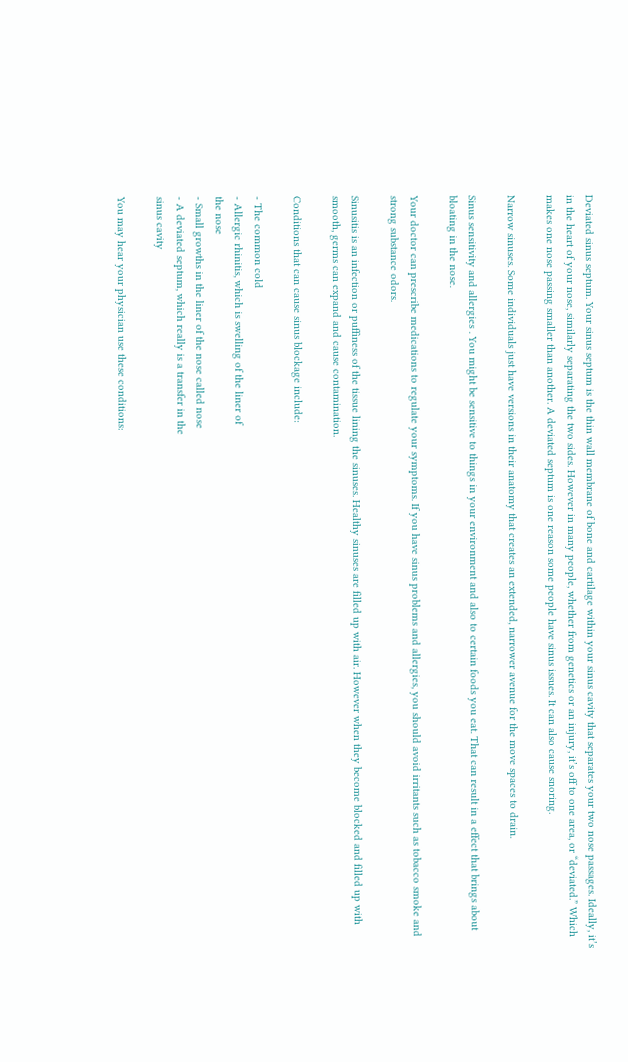Deviated sinus septum. Your sinus septum is the thin wall membrane of bone and cartilage within your sinus cavity that separates your two nose passages. Ideally, it’s in the heart of your nose, similarly separating the two sides. However in many people, whether from genetics or an injury, it’s off to one area, or “deviated.” Which makes one nose passing smaller than another. A deviated septum is one reason some people have sinus issues. It can also cause snoring.

Narrow sinuses. Some individuals just have versions in their anatomy that creates an extended, narrower avenue for the move spaces to drain.

Sinus sensitivity and allergies . You might be sensitive to things in your environment and also to certain foods you eat. That can result in a effect that brings about bloating in the nose.

Your doctor can prescribe medications to regulate your symptoms. If you have sinus problems and allergies, you should avoid irritants such as tobacco smoke and strong substance odors.

Sinusitis is an infection or puffiness of the tissue lining the sinuses. Healthy sinuses are filled up with air. However when they become blocked and filled up with smooth, germs can expand and cause contamination.

Conditions that can cause sinus blockage include:

- The common cold
- Allergic rhinitis, which is swelling of the liner of
the nose
- Small growths in the liner of the nose called nose
- A deviated septum, which really is a transfer in the
sinus cavity

You may hear your physician use these conditions: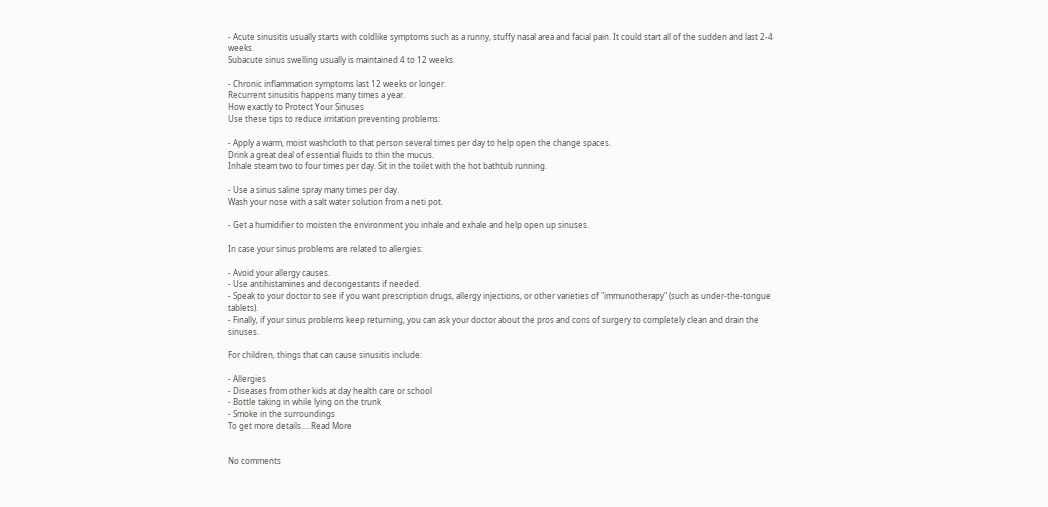- Acute sinusitis usually starts with coldlike symptoms such as a runny, stuffy nasal area and facial pain. It could start all of the sudden and last 2-4 weeks.
Subacute sinus swelling usually is maintained 4 to 12 weeks.

- Chronic inflammation symptoms last 12 weeks or longer.
Recurrent sinusitis happens many times a year.
How exactly to Protect Your Sinuses
Use these tips to reduce irritation preventing problems:

- Apply a warm, moist washcloth to that person several times per day to help open the change spaces.
Drink a great deal of essential fluids to thin the mucus.
Inhale steam two to four times per day. Sit in the toilet with the hot bathtub running.

- Use a sinus saline spray many times per day.
Wash your nose with a salt water solution from a neti pot.

- Get a humidifier to moisten the environment you inhale and exhale and help open up sinuses.

In case your sinus problems are related to allergies:

- Avoid your allergy causes.
- Use antihistamines and decongestants if needed.
- Speak to your doctor to see if you want prescription drugs, allergy injections, or other varieties of "immunotherapy" (such as under-the-tongue tablets).
- Finally, if your sinus problems keep returning, you can ask your doctor about the pros and cons of surgery to completely clean and drain the sinuses.

For children, things that can cause sinusitis include:

- Allergies
- Diseases from other kids at day health care or school
- Bottle taking in while lying on the trunk
- Smoke in the surroundings
To get more details.....Read More


No comments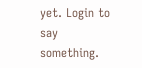yet. Login to say something.